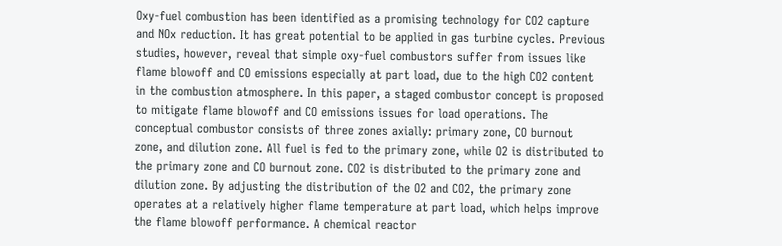Oxy-fuel combustion has been identified as a promising technology for CO2 capture and NOx reduction. It has great potential to be applied in gas turbine cycles. Previous studies, however, reveal that simple oxy-fuel combustors suffer from issues like flame blowoff and CO emissions especially at part load, due to the high CO2 content in the combustion atmosphere. In this paper, a staged combustor concept is proposed to mitigate flame blowoff and CO emissions issues for load operations. The conceptual combustor consists of three zones axially: primary zone, CO burnout zone, and dilution zone. All fuel is fed to the primary zone, while O2 is distributed to the primary zone and CO burnout zone. CO2 is distributed to the primary zone and dilution zone. By adjusting the distribution of the O2 and CO2, the primary zone operates at a relatively higher flame temperature at part load, which helps improve the flame blowoff performance. A chemical reactor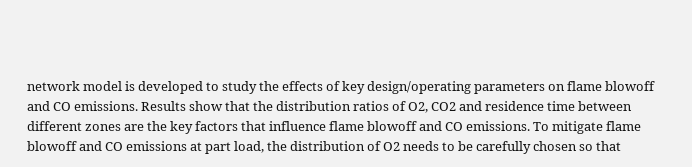network model is developed to study the effects of key design/operating parameters on flame blowoff and CO emissions. Results show that the distribution ratios of O2, CO2 and residence time between different zones are the key factors that influence flame blowoff and CO emissions. To mitigate flame blowoff and CO emissions at part load, the distribution of O2 needs to be carefully chosen so that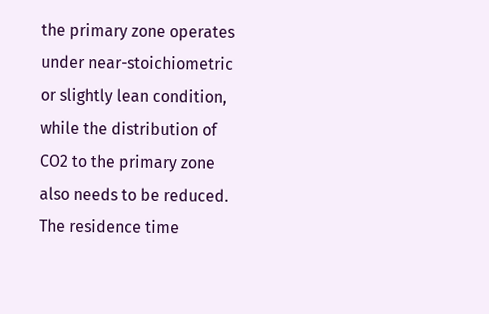the primary zone operates under near-stoichiometric or slightly lean condition, while the distribution of CO2 to the primary zone also needs to be reduced. The residence time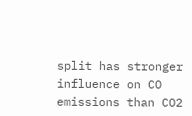split has stronger influence on CO emissions than CO2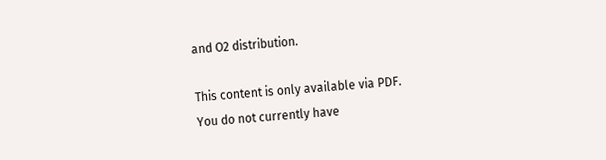and O2 distribution.

This content is only available via PDF.
You do not currently have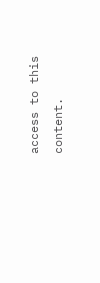access to this content.